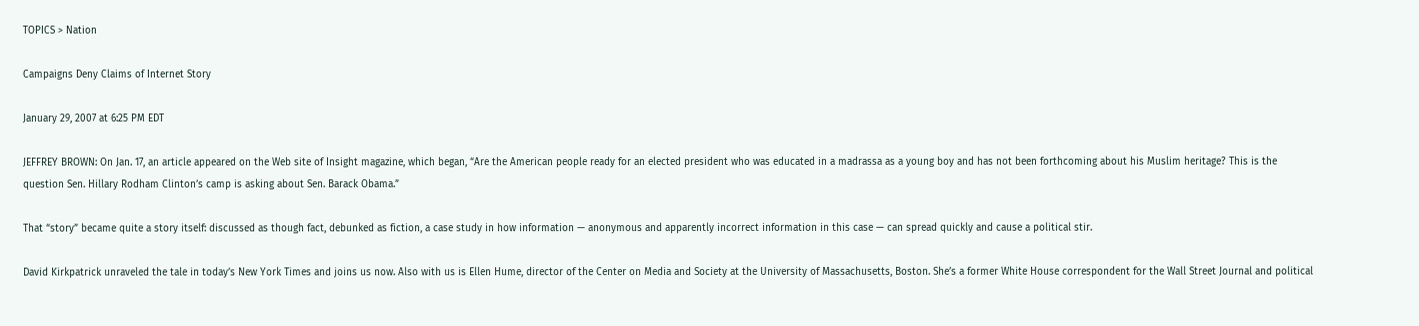TOPICS > Nation

Campaigns Deny Claims of Internet Story

January 29, 2007 at 6:25 PM EDT

JEFFREY BROWN: On Jan. 17, an article appeared on the Web site of Insight magazine, which began, “Are the American people ready for an elected president who was educated in a madrassa as a young boy and has not been forthcoming about his Muslim heritage? This is the question Sen. Hillary Rodham Clinton’s camp is asking about Sen. Barack Obama.”

That “story” became quite a story itself: discussed as though fact, debunked as fiction, a case study in how information — anonymous and apparently incorrect information in this case — can spread quickly and cause a political stir.

David Kirkpatrick unraveled the tale in today’s New York Times and joins us now. Also with us is Ellen Hume, director of the Center on Media and Society at the University of Massachusetts, Boston. She’s a former White House correspondent for the Wall Street Journal and political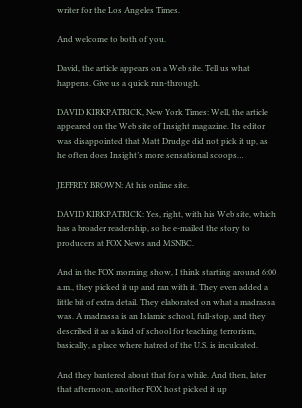writer for the Los Angeles Times.

And welcome to both of you.

David, the article appears on a Web site. Tell us what happens. Give us a quick run-through.

DAVID KIRKPATRICK, New York Times: Well, the article appeared on the Web site of Insight magazine. Its editor was disappointed that Matt Drudge did not pick it up, as he often does Insight’s more sensational scoops…

JEFFREY BROWN: At his online site.

DAVID KIRKPATRICK: Yes, right, with his Web site, which has a broader readership, so he e-mailed the story to producers at FOX News and MSNBC.

And in the FOX morning show, I think starting around 6:00 a.m., they picked it up and ran with it. They even added a little bit of extra detail. They elaborated on what a madrassa was. A madrassa is an Islamic school, full-stop, and they described it as a kind of school for teaching terrorism, basically, a place where hatred of the U.S. is inculcated.

And they bantered about that for a while. And then, later that afternoon, another FOX host picked it up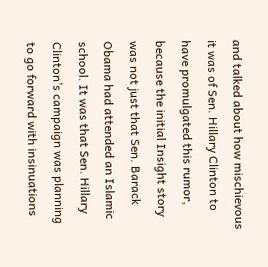and talked about how mischievous it was of Sen. Hillary Clinton to have promulgated this rumor, because the initial Insight story was not just that Sen. Barack Obama had attended an Islamic school. It was that Sen. Hillary Clinton’s campaign was planning to go forward with insinuations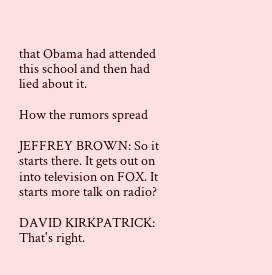that Obama had attended this school and then had lied about it.

How the rumors spread

JEFFREY BROWN: So it starts there. It gets out on into television on FOX. It starts more talk on radio?

DAVID KIRKPATRICK: That's right.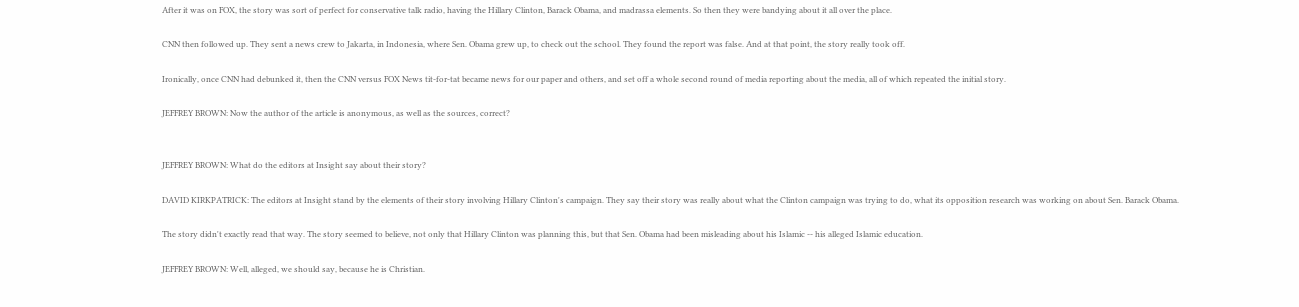After it was on FOX, the story was sort of perfect for conservative talk radio, having the Hillary Clinton, Barack Obama, and madrassa elements. So then they were bandying about it all over the place.

CNN then followed up. They sent a news crew to Jakarta, in Indonesia, where Sen. Obama grew up, to check out the school. They found the report was false. And at that point, the story really took off.

Ironically, once CNN had debunked it, then the CNN versus FOX News tit-for-tat became news for our paper and others, and set off a whole second round of media reporting about the media, all of which repeated the initial story.

JEFFREY BROWN: Now the author of the article is anonymous, as well as the sources, correct?


JEFFREY BROWN: What do the editors at Insight say about their story?

DAVID KIRKPATRICK: The editors at Insight stand by the elements of their story involving Hillary Clinton's campaign. They say their story was really about what the Clinton campaign was trying to do, what its opposition research was working on about Sen. Barack Obama.

The story didn't exactly read that way. The story seemed to believe, not only that Hillary Clinton was planning this, but that Sen. Obama had been misleading about his Islamic -- his alleged Islamic education.

JEFFREY BROWN: Well, alleged, we should say, because he is Christian.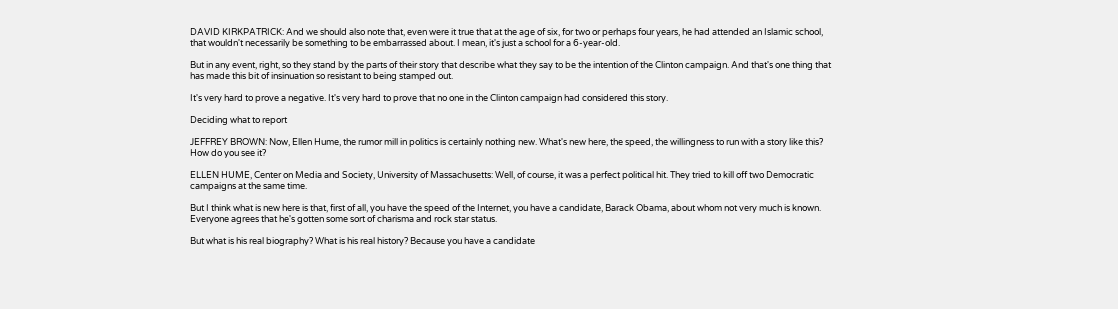DAVID KIRKPATRICK: And we should also note that, even were it true that at the age of six, for two or perhaps four years, he had attended an Islamic school, that wouldn't necessarily be something to be embarrassed about. I mean, it's just a school for a 6-year-old.

But in any event, right, so they stand by the parts of their story that describe what they say to be the intention of the Clinton campaign. And that's one thing that has made this bit of insinuation so resistant to being stamped out.

It's very hard to prove a negative. It's very hard to prove that no one in the Clinton campaign had considered this story.

Deciding what to report

JEFFREY BROWN: Now, Ellen Hume, the rumor mill in politics is certainly nothing new. What's new here, the speed, the willingness to run with a story like this? How do you see it?

ELLEN HUME, Center on Media and Society, University of Massachusetts: Well, of course, it was a perfect political hit. They tried to kill off two Democratic campaigns at the same time.

But I think what is new here is that, first of all, you have the speed of the Internet, you have a candidate, Barack Obama, about whom not very much is known. Everyone agrees that he's gotten some sort of charisma and rock star status.

But what is his real biography? What is his real history? Because you have a candidate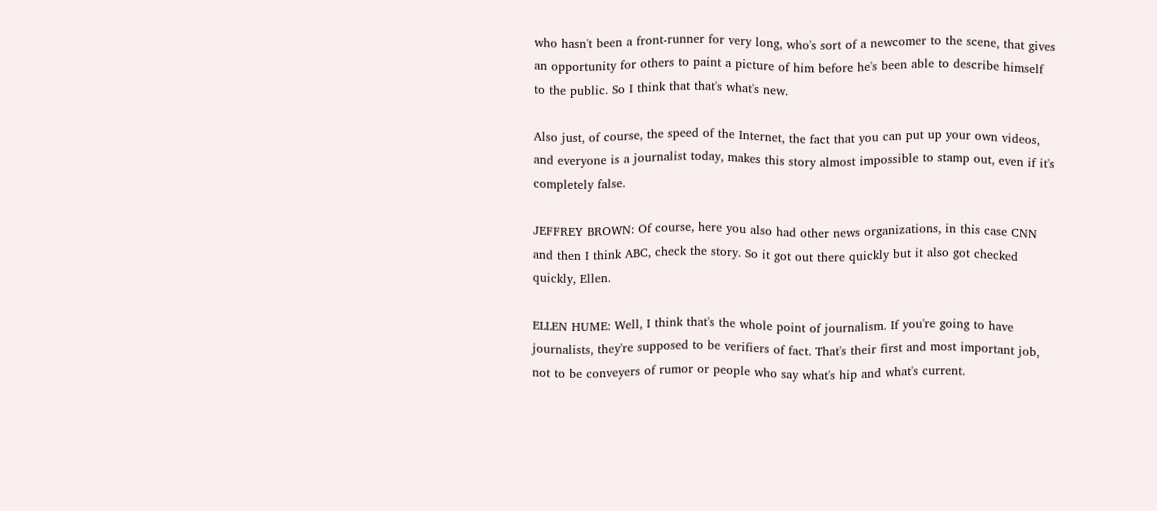who hasn't been a front-runner for very long, who's sort of a newcomer to the scene, that gives an opportunity for others to paint a picture of him before he's been able to describe himself to the public. So I think that that's what's new.

Also just, of course, the speed of the Internet, the fact that you can put up your own videos, and everyone is a journalist today, makes this story almost impossible to stamp out, even if it's completely false.

JEFFREY BROWN: Of course, here you also had other news organizations, in this case CNN and then I think ABC, check the story. So it got out there quickly but it also got checked quickly, Ellen.

ELLEN HUME: Well, I think that's the whole point of journalism. If you're going to have journalists, they're supposed to be verifiers of fact. That's their first and most important job, not to be conveyers of rumor or people who say what's hip and what's current.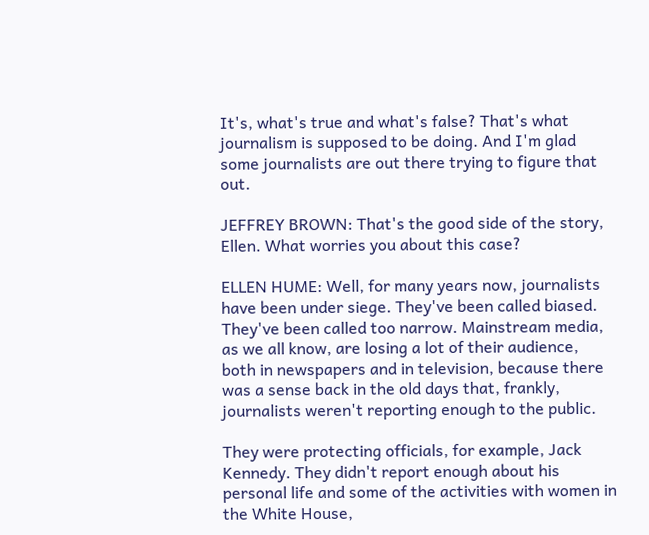It's, what's true and what's false? That's what journalism is supposed to be doing. And I'm glad some journalists are out there trying to figure that out.

JEFFREY BROWN: That's the good side of the story, Ellen. What worries you about this case?

ELLEN HUME: Well, for many years now, journalists have been under siege. They've been called biased. They've been called too narrow. Mainstream media, as we all know, are losing a lot of their audience, both in newspapers and in television, because there was a sense back in the old days that, frankly, journalists weren't reporting enough to the public.

They were protecting officials, for example, Jack Kennedy. They didn't report enough about his personal life and some of the activities with women in the White House,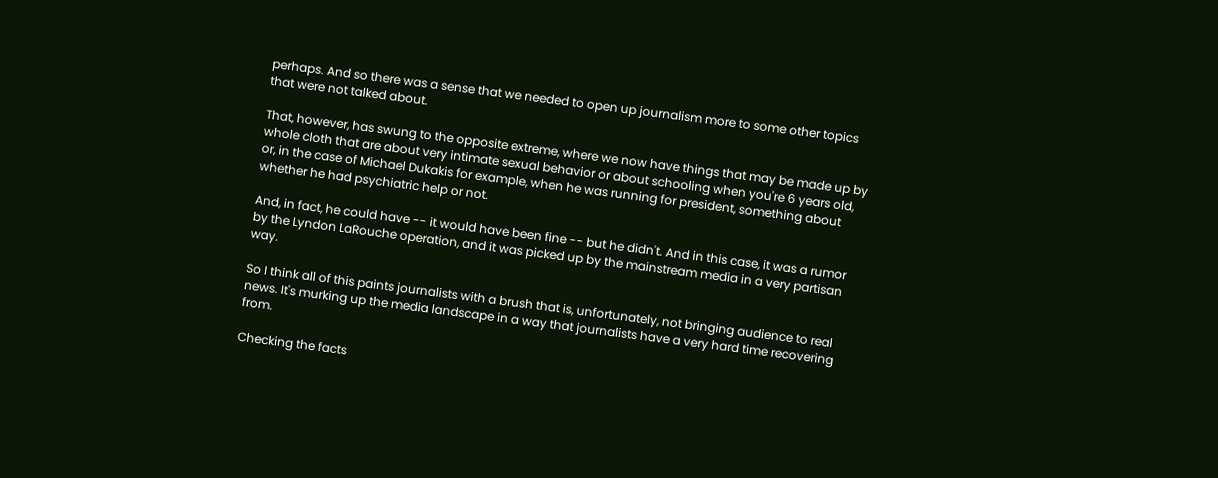perhaps. And so there was a sense that we needed to open up journalism more to some other topics that were not talked about.

That, however, has swung to the opposite extreme, where we now have things that may be made up by whole cloth that are about very intimate sexual behavior or about schooling when you're 6 years old, or, in the case of Michael Dukakis for example, when he was running for president, something about whether he had psychiatric help or not.

And, in fact, he could have -- it would have been fine -- but he didn't. And in this case, it was a rumor by the Lyndon LaRouche operation, and it was picked up by the mainstream media in a very partisan way.

So I think all of this paints journalists with a brush that is, unfortunately, not bringing audience to real news. It's murking up the media landscape in a way that journalists have a very hard time recovering from.

Checking the facts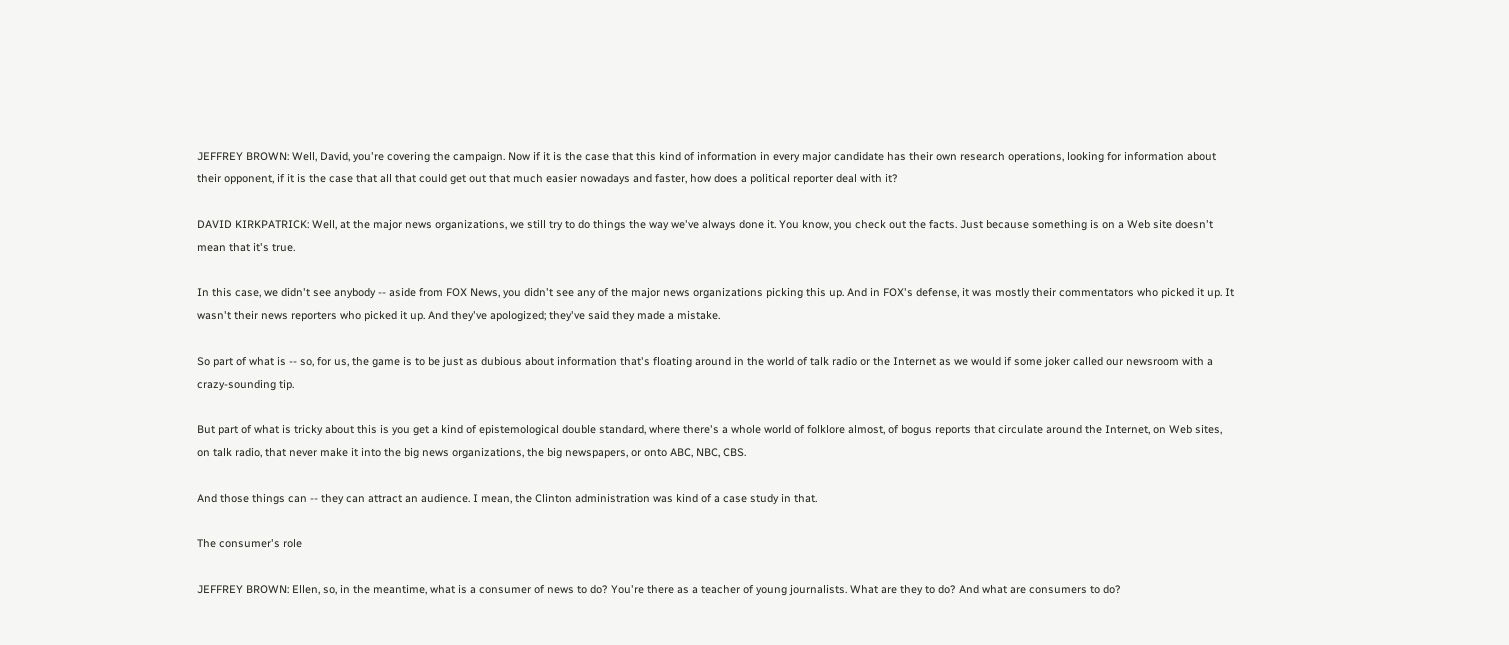JEFFREY BROWN: Well, David, you're covering the campaign. Now if it is the case that this kind of information in every major candidate has their own research operations, looking for information about their opponent, if it is the case that all that could get out that much easier nowadays and faster, how does a political reporter deal with it?

DAVID KIRKPATRICK: Well, at the major news organizations, we still try to do things the way we've always done it. You know, you check out the facts. Just because something is on a Web site doesn't mean that it's true.

In this case, we didn't see anybody -- aside from FOX News, you didn't see any of the major news organizations picking this up. And in FOX's defense, it was mostly their commentators who picked it up. It wasn't their news reporters who picked it up. And they've apologized; they've said they made a mistake.

So part of what is -- so, for us, the game is to be just as dubious about information that's floating around in the world of talk radio or the Internet as we would if some joker called our newsroom with a crazy-sounding tip.

But part of what is tricky about this is you get a kind of epistemological double standard, where there's a whole world of folklore almost, of bogus reports that circulate around the Internet, on Web sites, on talk radio, that never make it into the big news organizations, the big newspapers, or onto ABC, NBC, CBS.

And those things can -- they can attract an audience. I mean, the Clinton administration was kind of a case study in that.

The consumer's role

JEFFREY BROWN: Ellen, so, in the meantime, what is a consumer of news to do? You're there as a teacher of young journalists. What are they to do? And what are consumers to do?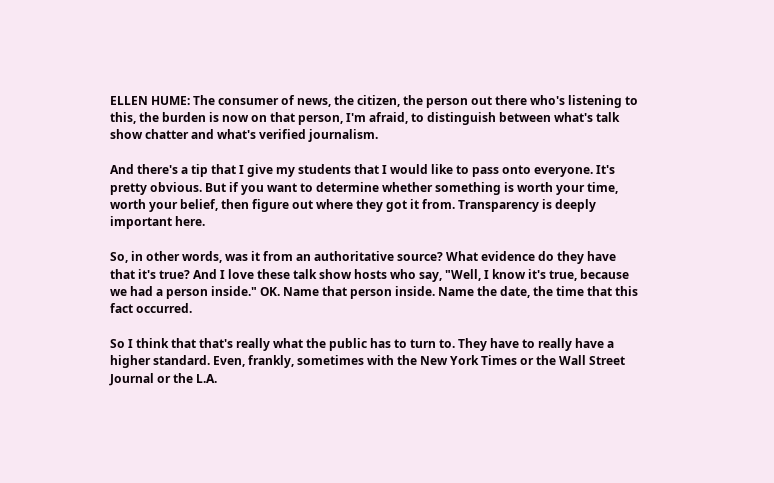ELLEN HUME: The consumer of news, the citizen, the person out there who's listening to this, the burden is now on that person, I'm afraid, to distinguish between what's talk show chatter and what's verified journalism.

And there's a tip that I give my students that I would like to pass onto everyone. It's pretty obvious. But if you want to determine whether something is worth your time, worth your belief, then figure out where they got it from. Transparency is deeply important here.

So, in other words, was it from an authoritative source? What evidence do they have that it's true? And I love these talk show hosts who say, "Well, I know it's true, because we had a person inside." OK. Name that person inside. Name the date, the time that this fact occurred.

So I think that that's really what the public has to turn to. They have to really have a higher standard. Even, frankly, sometimes with the New York Times or the Wall Street Journal or the L.A.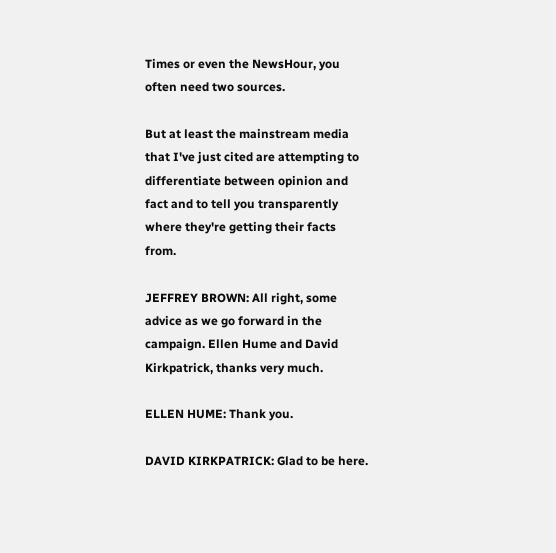Times or even the NewsHour, you often need two sources.

But at least the mainstream media that I've just cited are attempting to differentiate between opinion and fact and to tell you transparently where they're getting their facts from.

JEFFREY BROWN: All right, some advice as we go forward in the campaign. Ellen Hume and David Kirkpatrick, thanks very much.

ELLEN HUME: Thank you.

DAVID KIRKPATRICK: Glad to be here.